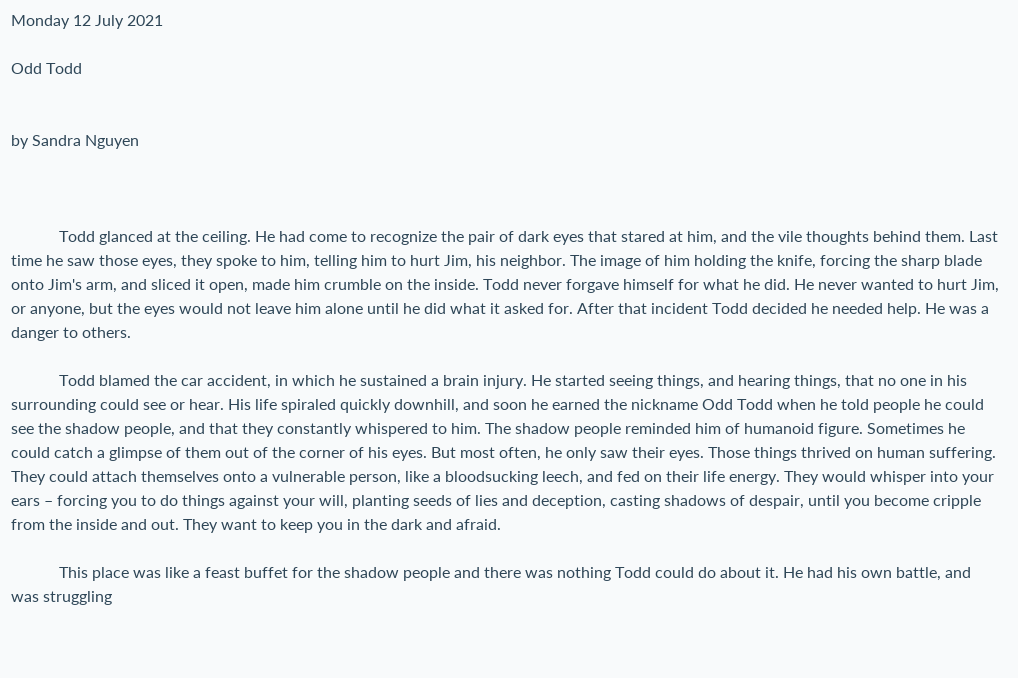Monday 12 July 2021

Odd Todd


by Sandra Nguyen



            Todd glanced at the ceiling. He had come to recognize the pair of dark eyes that stared at him, and the vile thoughts behind them. Last time he saw those eyes, they spoke to him, telling him to hurt Jim, his neighbor. The image of him holding the knife, forcing the sharp blade onto Jim's arm, and sliced it open, made him crumble on the inside. Todd never forgave himself for what he did. He never wanted to hurt Jim, or anyone, but the eyes would not leave him alone until he did what it asked for. After that incident Todd decided he needed help. He was a danger to others.

            Todd blamed the car accident, in which he sustained a brain injury. He started seeing things, and hearing things, that no one in his surrounding could see or hear. His life spiraled quickly downhill, and soon he earned the nickname Odd Todd when he told people he could see the shadow people, and that they constantly whispered to him. The shadow people reminded him of humanoid figure. Sometimes he could catch a glimpse of them out of the corner of his eyes. But most often, he only saw their eyes. Those things thrived on human suffering. They could attach themselves onto a vulnerable person, like a bloodsucking leech, and fed on their life energy. They would whisper into your ears – forcing you to do things against your will, planting seeds of lies and deception, casting shadows of despair, until you become cripple from the inside and out. They want to keep you in the dark and afraid.

            This place was like a feast buffet for the shadow people and there was nothing Todd could do about it. He had his own battle, and was struggling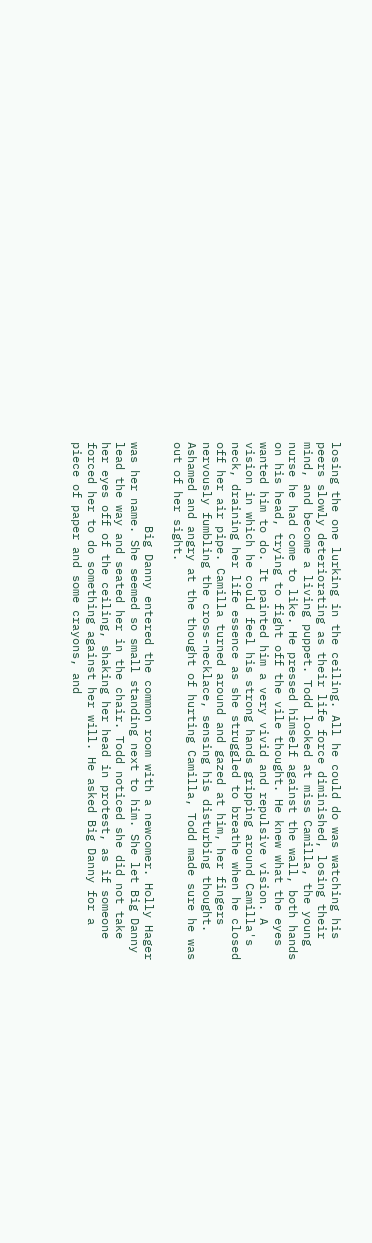losing the one lurking in the ceiling. All he could do was watching his peers slowly deteriorating as their life force diminished, losing their mind, and become a living puppet. Todd looked at miss Camilla, the young nurse he had come to like. He pressed himself against the wall, both hands on his head, trying to fight off the vile thought. He knew what the eyes wanted him to do. It painted him a very vivid and repulsive vision. A vision in which he could feel his strong hands gripping around Camilla's neck, draining her life essence as she struggled to breathe when he closed off her air pipe. Camilla turned around and gazed at him, her fingers nervously fumbling the cross-necklace, sensing his disturbing thought. Ashamed and angry at the thought of hurting Camilla, Todd made sure he was out of her sight.

            Big Danny entered the common room with a newcomer. Holly Hager was her name. She seemed so small standing next to him. She let Big Danny lead the way and seated her in the chair. Todd noticed she did not take her eyes off of the ceiling, shaking her head in protest, as if someone forced her to do something against her will. He asked Big Danny for a piece of paper and some crayons, and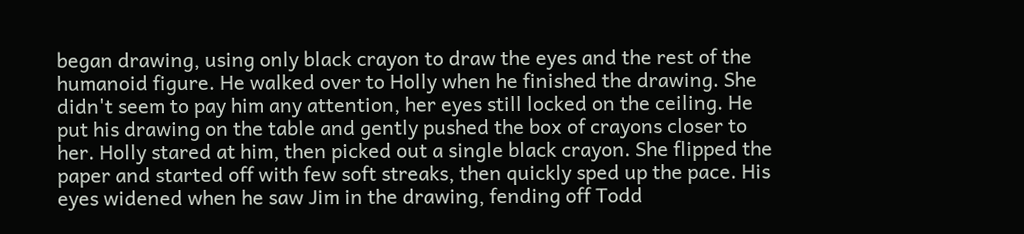began drawing, using only black crayon to draw the eyes and the rest of the humanoid figure. He walked over to Holly when he finished the drawing. She didn't seem to pay him any attention, her eyes still locked on the ceiling. He put his drawing on the table and gently pushed the box of crayons closer to her. Holly stared at him, then picked out a single black crayon. She flipped the paper and started off with few soft streaks, then quickly sped up the pace. His eyes widened when he saw Jim in the drawing, fending off Todd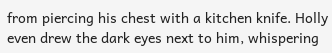from piercing his chest with a kitchen knife. Holly even drew the dark eyes next to him, whispering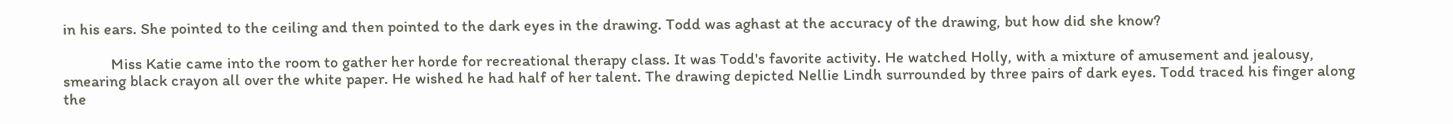in his ears. She pointed to the ceiling and then pointed to the dark eyes in the drawing. Todd was aghast at the accuracy of the drawing, but how did she know?

            Miss Katie came into the room to gather her horde for recreational therapy class. It was Todd's favorite activity. He watched Holly, with a mixture of amusement and jealousy, smearing black crayon all over the white paper. He wished he had half of her talent. The drawing depicted Nellie Lindh surrounded by three pairs of dark eyes. Todd traced his finger along the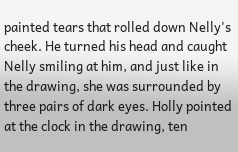painted tears that rolled down Nelly's cheek. He turned his head and caught Nelly smiling at him, and just like in the drawing, she was surrounded by three pairs of dark eyes. Holly pointed at the clock in the drawing, ten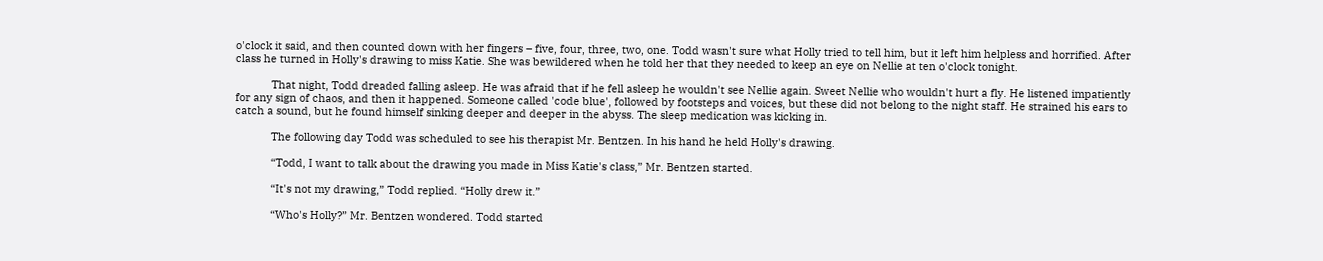o'clock it said, and then counted down with her fingers – five, four, three, two, one. Todd wasn't sure what Holly tried to tell him, but it left him helpless and horrified. After class he turned in Holly's drawing to miss Katie. She was bewildered when he told her that they needed to keep an eye on Nellie at ten o'clock tonight.

            That night, Todd dreaded falling asleep. He was afraid that if he fell asleep he wouldn't see Nellie again. Sweet Nellie who wouldn't hurt a fly. He listened impatiently for any sign of chaos, and then it happened. Someone called 'code blue', followed by footsteps and voices, but these did not belong to the night staff. He strained his ears to catch a sound, but he found himself sinking deeper and deeper in the abyss. The sleep medication was kicking in.

            The following day Todd was scheduled to see his therapist Mr. Bentzen. In his hand he held Holly's drawing.

            “Todd, I want to talk about the drawing you made in Miss Katie's class,” Mr. Bentzen started.

            “It's not my drawing,” Todd replied. “Holly drew it.”

            “Who's Holly?” Mr. Bentzen wondered. Todd started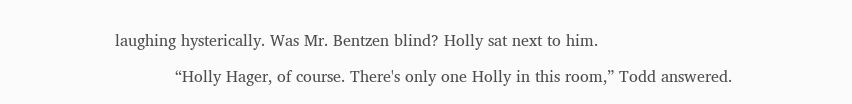laughing hysterically. Was Mr. Bentzen blind? Holly sat next to him.

            “Holly Hager, of course. There's only one Holly in this room,” Todd answered.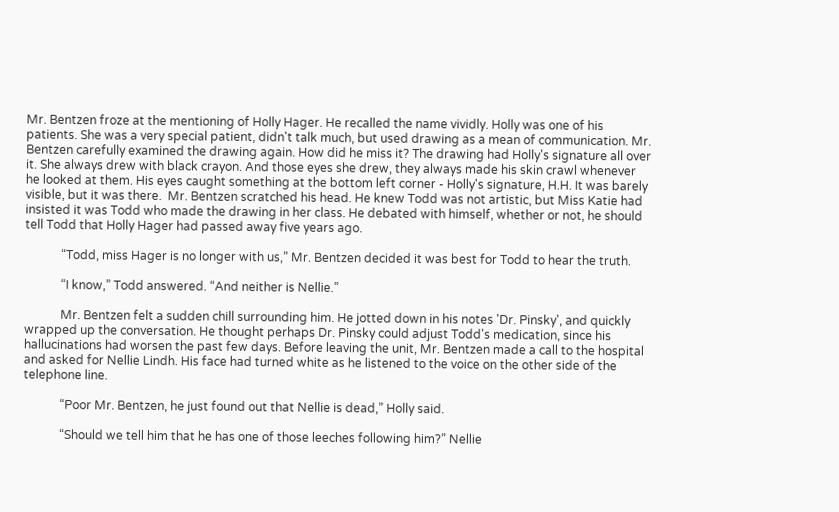Mr. Bentzen froze at the mentioning of Holly Hager. He recalled the name vividly. Holly was one of his patients. She was a very special patient, didn't talk much, but used drawing as a mean of communication. Mr. Bentzen carefully examined the drawing again. How did he miss it? The drawing had Holly's signature all over it. She always drew with black crayon. And those eyes she drew, they always made his skin crawl whenever he looked at them. His eyes caught something at the bottom left corner - Holly's signature, H.H. It was barely visible, but it was there.  Mr. Bentzen scratched his head. He knew Todd was not artistic, but Miss Katie had insisted it was Todd who made the drawing in her class. He debated with himself, whether or not, he should tell Todd that Holly Hager had passed away five years ago.

            “Todd, miss Hager is no longer with us,” Mr. Bentzen decided it was best for Todd to hear the truth.

            “I know,” Todd answered. “And neither is Nellie.”

            Mr. Bentzen felt a sudden chill surrounding him. He jotted down in his notes 'Dr. Pinsky', and quickly wrapped up the conversation. He thought perhaps Dr. Pinsky could adjust Todd's medication, since his hallucinations had worsen the past few days. Before leaving the unit, Mr. Bentzen made a call to the hospital and asked for Nellie Lindh. His face had turned white as he listened to the voice on the other side of the telephone line.

            “Poor Mr. Bentzen, he just found out that Nellie is dead,” Holly said.

            “Should we tell him that he has one of those leeches following him?” Nellie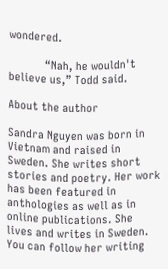wondered.

            “Nah, he wouldn't believe us,” Todd said.

About the author

Sandra Nguyen was born in Vietnam and raised in Sweden. She writes short stories and poetry. Her work has been featured in anthologies as well as in online publications. She lives and writes in Sweden. You can follow her writing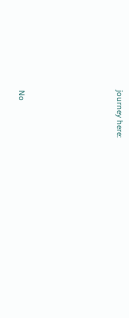journey here:





No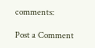comments:

Post a Comment